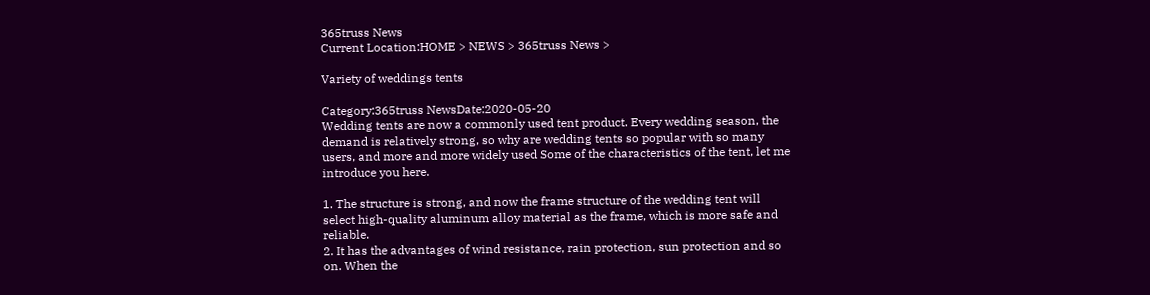365truss News
Current Location:HOME > NEWS > 365truss News >

Variety of weddings tents

Category:365truss NewsDate:2020-05-20
Wedding tents are now a commonly used tent product. Every wedding season, the demand is relatively strong, so why are wedding tents so popular with so many users, and more and more widely used Some of the characteristics of the tent, let me introduce you here.

1. The structure is strong, and now the frame structure of the wedding tent will select high-quality aluminum alloy material as the frame, which is more safe and reliable.
2. It has the advantages of wind resistance, rain protection, sun protection and so on. When the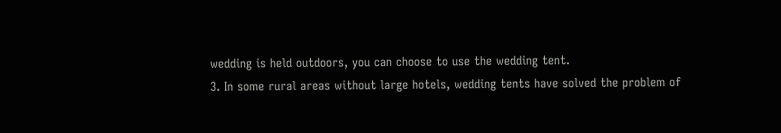wedding is held outdoors, you can choose to use the wedding tent.
3. In some rural areas without large hotels, wedding tents have solved the problem of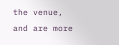the venue, and are more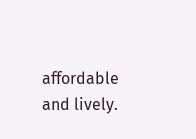affordable and lively.